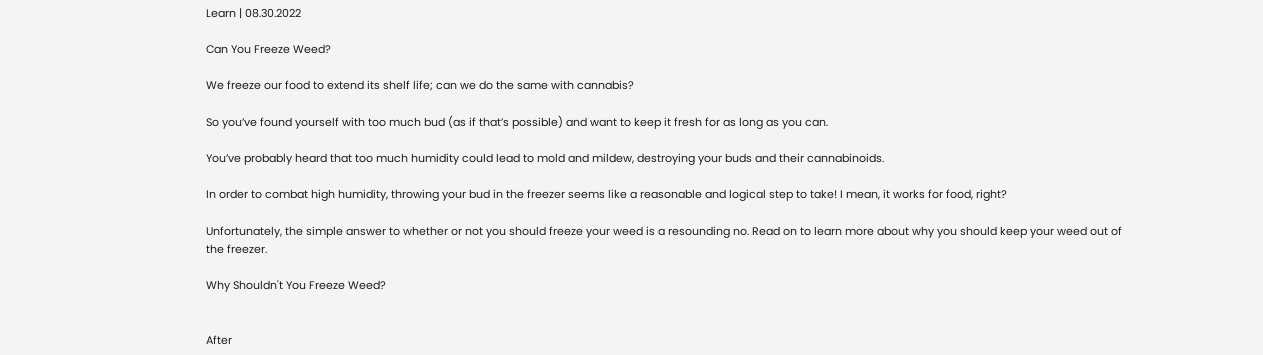Learn | 08.30.2022

Can You Freeze Weed?

We freeze our food to extend its shelf life; can we do the same with cannabis?

So you’ve found yourself with too much bud (as if that’s possible) and want to keep it fresh for as long as you can.

You’ve probably heard that too much humidity could lead to mold and mildew, destroying your buds and their cannabinoids.

In order to combat high humidity, throwing your bud in the freezer seems like a reasonable and logical step to take! I mean, it works for food, right?

Unfortunately, the simple answer to whether or not you should freeze your weed is a resounding no. Read on to learn more about why you should keep your weed out of the freezer.

Why Shouldn't You Freeze Weed?


After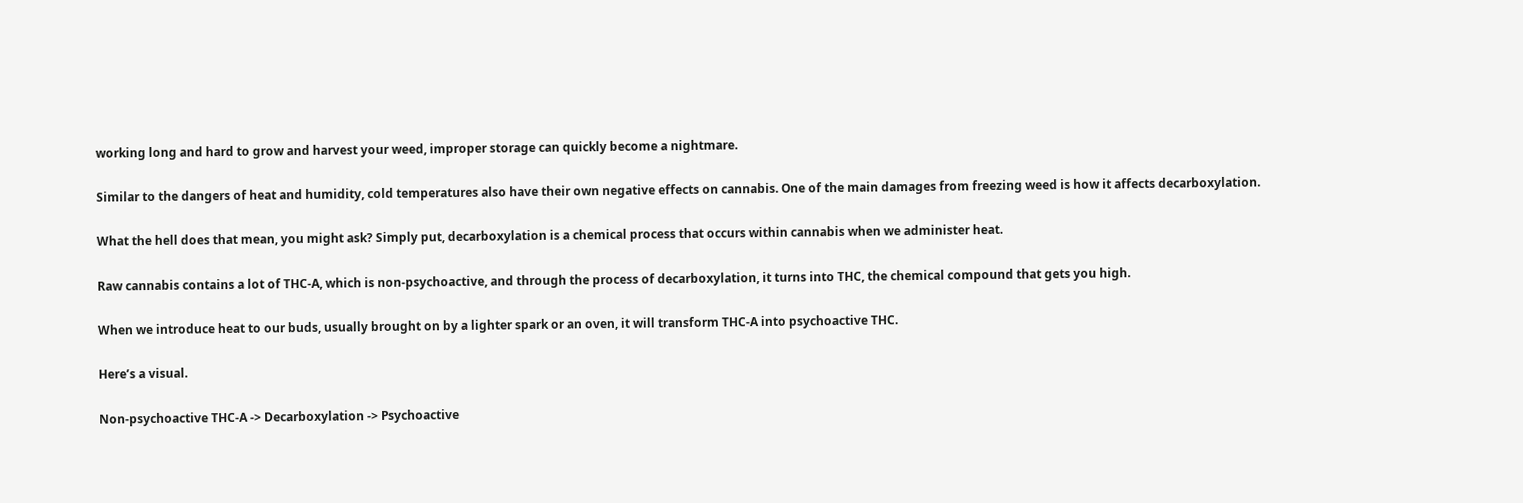working long and hard to grow and harvest your weed, improper storage can quickly become a nightmare.

Similar to the dangers of heat and humidity, cold temperatures also have their own negative effects on cannabis. One of the main damages from freezing weed is how it affects decarboxylation.

What the hell does that mean, you might ask? Simply put, decarboxylation is a chemical process that occurs within cannabis when we administer heat.

Raw cannabis contains a lot of THC-A, which is non-psychoactive, and through the process of decarboxylation, it turns into THC, the chemical compound that gets you high.

When we introduce heat to our buds, usually brought on by a lighter spark or an oven, it will transform THC-A into psychoactive THC.

Here’s a visual.

Non-psychoactive THC-A -> Decarboxylation -> Psychoactive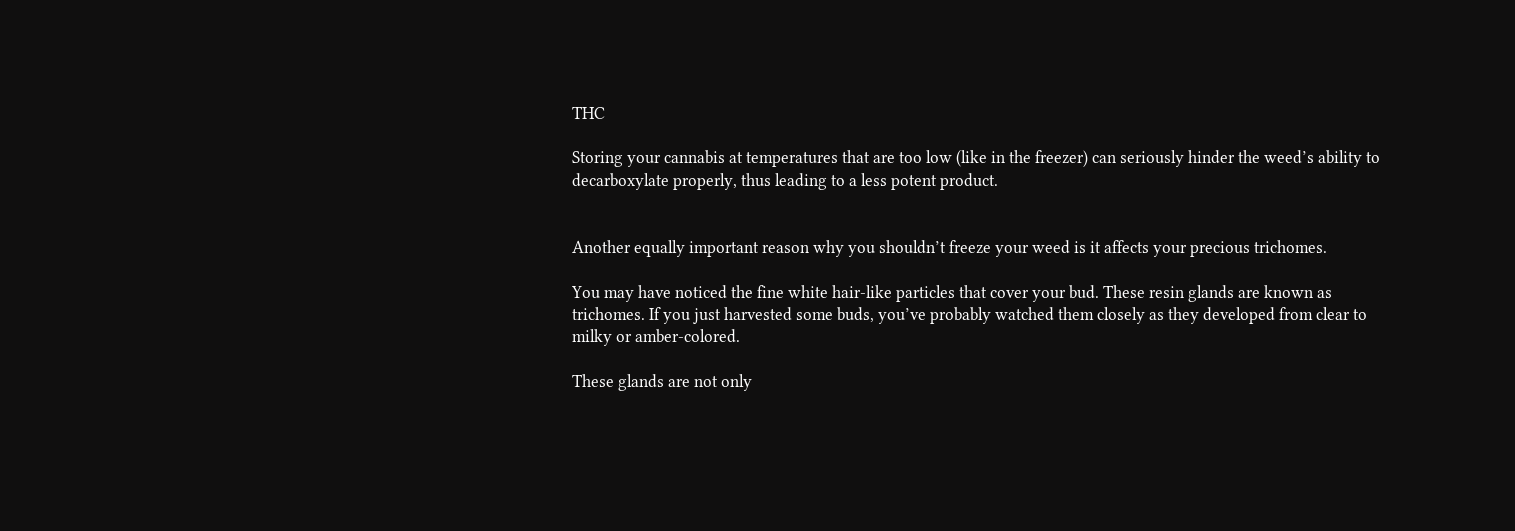THC

Storing your cannabis at temperatures that are too low (like in the freezer) can seriously hinder the weed’s ability to decarboxylate properly, thus leading to a less potent product.


Another equally important reason why you shouldn’t freeze your weed is it affects your precious trichomes.

You may have noticed the fine white hair-like particles that cover your bud. These resin glands are known as trichomes. If you just harvested some buds, you’ve probably watched them closely as they developed from clear to milky or amber-colored.

These glands are not only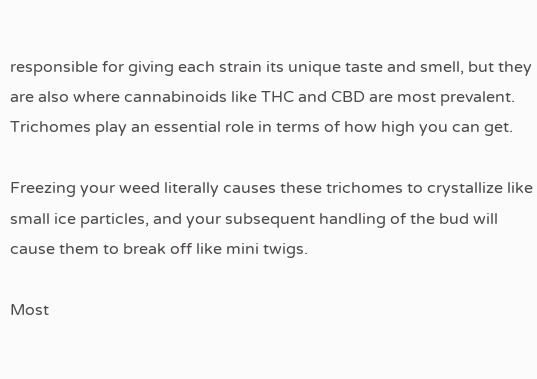responsible for giving each strain its unique taste and smell, but they are also where cannabinoids like THC and CBD are most prevalent. Trichomes play an essential role in terms of how high you can get.

Freezing your weed literally causes these trichomes to crystallize like small ice particles, and your subsequent handling of the bud will cause them to break off like mini twigs.

Most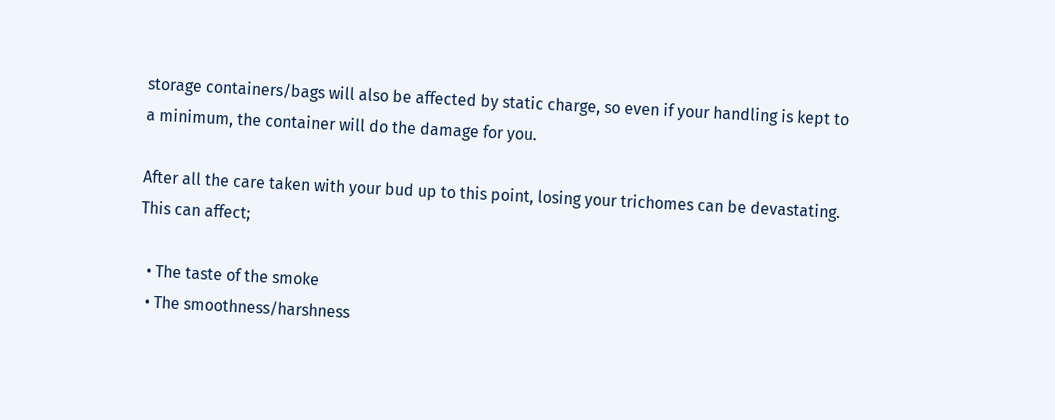storage containers/bags will also be affected by static charge, so even if your handling is kept to a minimum, the container will do the damage for you.

After all the care taken with your bud up to this point, losing your trichomes can be devastating. This can affect;

  • The taste of the smoke
  • The smoothness/harshness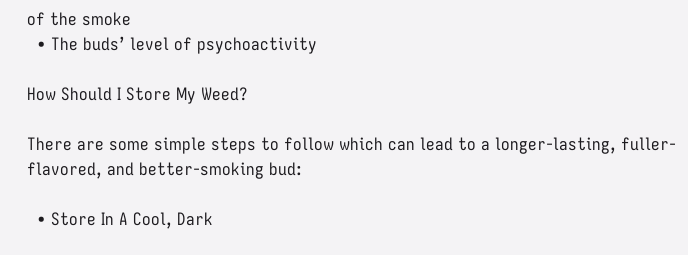of the smoke
  • The buds’ level of psychoactivity

How Should I Store My Weed?

There are some simple steps to follow which can lead to a longer-lasting, fuller-flavored, and better-smoking bud:

  • Store In A Cool, Dark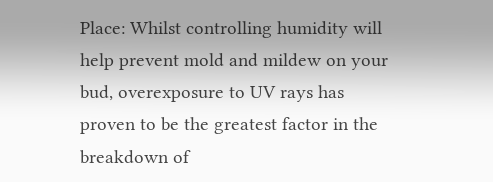Place: Whilst controlling humidity will help prevent mold and mildew on your bud, overexposure to UV rays has proven to be the greatest factor in the breakdown of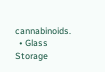cannabinoids.
  • Glass Storage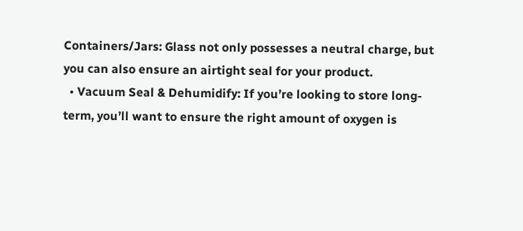Containers/Jars: Glass not only possesses a neutral charge, but you can also ensure an airtight seal for your product.
  • Vacuum Seal & Dehumidify: If you’re looking to store long-term, you’ll want to ensure the right amount of oxygen is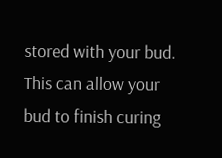stored with your bud. This can allow your bud to finish curing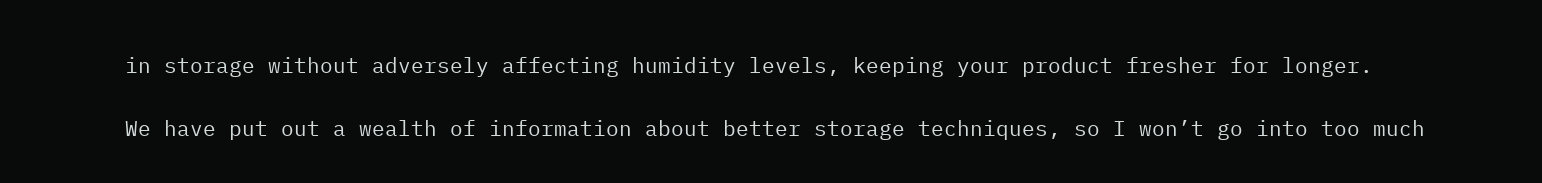in storage without adversely affecting humidity levels, keeping your product fresher for longer.

We have put out a wealth of information about better storage techniques, so I won’t go into too much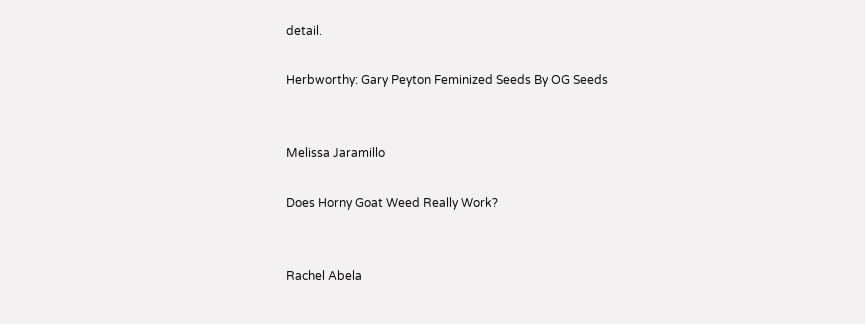detail.

Herbworthy: Gary Peyton Feminized Seeds By OG Seeds


Melissa Jaramillo

Does Horny Goat Weed Really Work?


Rachel Abela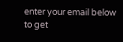enter your email below to get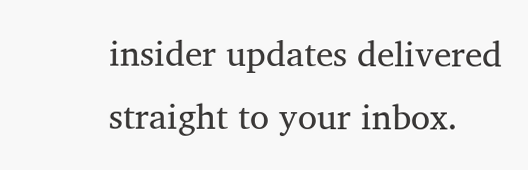insider updates delivered straight to your inbox.